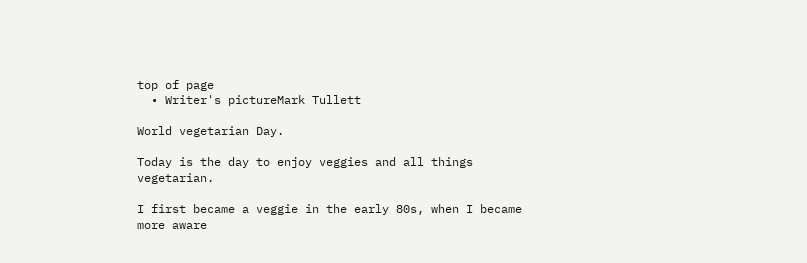top of page
  • Writer's pictureMark Tullett

World vegetarian Day.

Today is the day to enjoy veggies and all things vegetarian.

I first became a veggie in the early 80s, when I became more aware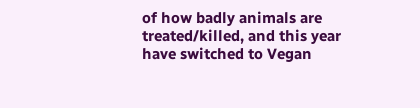of how badly animals are treated/killed, and this year have switched to Vegan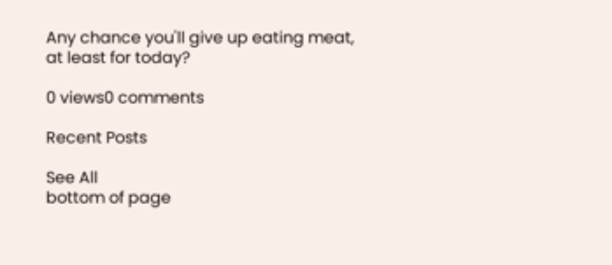Any chance you'll give up eating meat, at least for today?

0 views0 comments

Recent Posts

See All
bottom of page